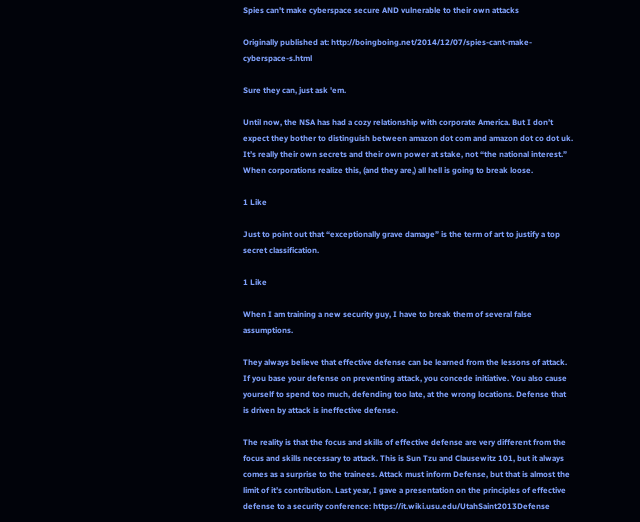Spies can't make cyberspace secure AND vulnerable to their own attacks

Originally published at: http://boingboing.net/2014/12/07/spies-cant-make-cyberspace-s.html

Sure they can, just ask 'em.

Until now, the NSA has had a cozy relationship with corporate America. But I don’t expect they bother to distinguish between amazon dot com and amazon dot co dot uk. It’s really their own secrets and their own power at stake, not “the national interest.” When corporations realize this, (and they are,) all hell is going to break loose.

1 Like

Just to point out that “exceptionally grave damage” is the term of art to justify a top secret classification.

1 Like

When I am training a new security guy, I have to break them of several false assumptions.

They always believe that effective defense can be learned from the lessons of attack. If you base your defense on preventing attack, you concede initiative. You also cause yourself to spend too much, defending too late, at the wrong locations. Defense that is driven by attack is ineffective defense.

The reality is that the focus and skills of effective defense are very different from the focus and skills necessary to attack. This is Sun Tzu and Clausewitz 101, but it always comes as a surprise to the trainees. Attack must inform Defense, but that is almost the limit of it’s contribution. Last year, I gave a presentation on the principles of effective defense to a security conference: https://it.wiki.usu.edu/UtahSaint2013Defense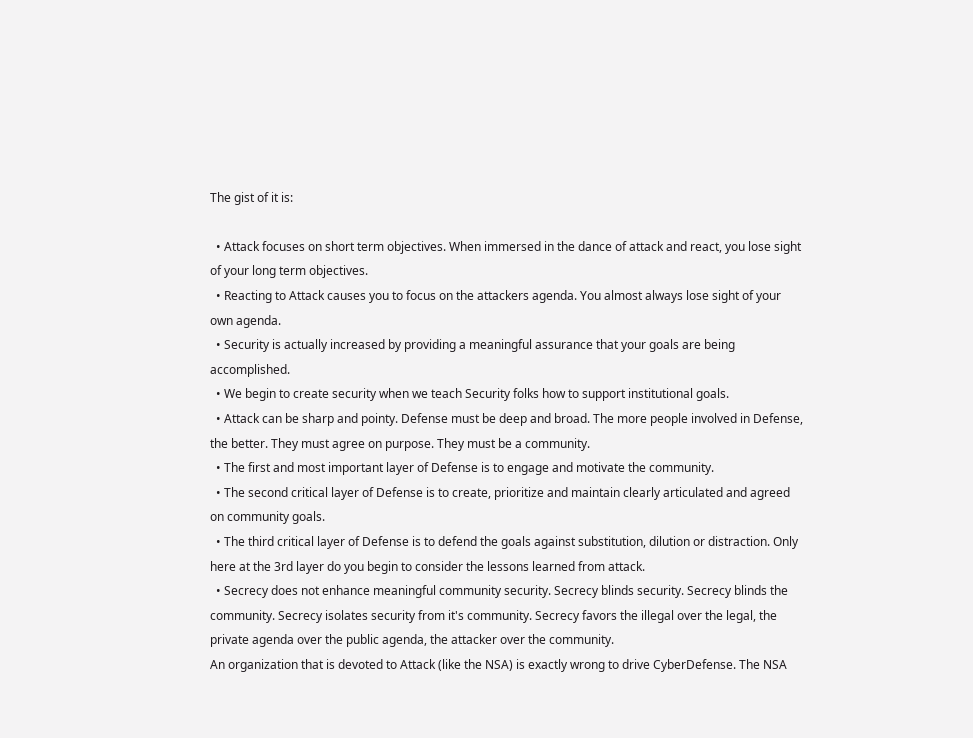The gist of it is:

  • Attack focuses on short term objectives. When immersed in the dance of attack and react, you lose sight of your long term objectives.
  • Reacting to Attack causes you to focus on the attackers agenda. You almost always lose sight of your own agenda.
  • Security is actually increased by providing a meaningful assurance that your goals are being accomplished.
  • We begin to create security when we teach Security folks how to support institutional goals.
  • Attack can be sharp and pointy. Defense must be deep and broad. The more people involved in Defense, the better. They must agree on purpose. They must be a community.
  • The first and most important layer of Defense is to engage and motivate the community.
  • The second critical layer of Defense is to create, prioritize and maintain clearly articulated and agreed on community goals.
  • The third critical layer of Defense is to defend the goals against substitution, dilution or distraction. Only here at the 3rd layer do you begin to consider the lessons learned from attack.
  • Secrecy does not enhance meaningful community security. Secrecy blinds security. Secrecy blinds the community. Secrecy isolates security from it's community. Secrecy favors the illegal over the legal, the private agenda over the public agenda, the attacker over the community.
An organization that is devoted to Attack (like the NSA) is exactly wrong to drive CyberDefense. The NSA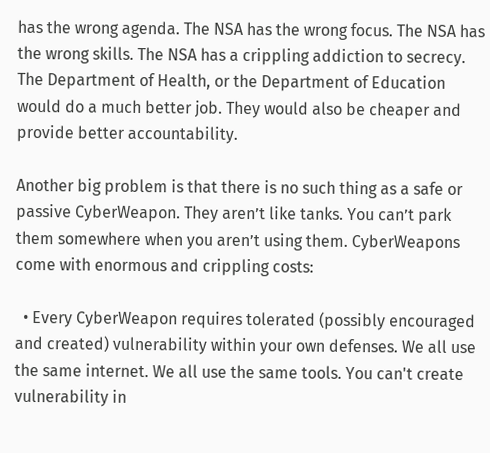has the wrong agenda. The NSA has the wrong focus. The NSA has the wrong skills. The NSA has a crippling addiction to secrecy. The Department of Health, or the Department of Education would do a much better job. They would also be cheaper and provide better accountability.

Another big problem is that there is no such thing as a safe or passive CyberWeapon. They aren’t like tanks. You can’t park them somewhere when you aren’t using them. CyberWeapons come with enormous and crippling costs:

  • Every CyberWeapon requires tolerated (possibly encouraged and created) vulnerability within your own defenses. We all use the same internet. We all use the same tools. You can't create vulnerability in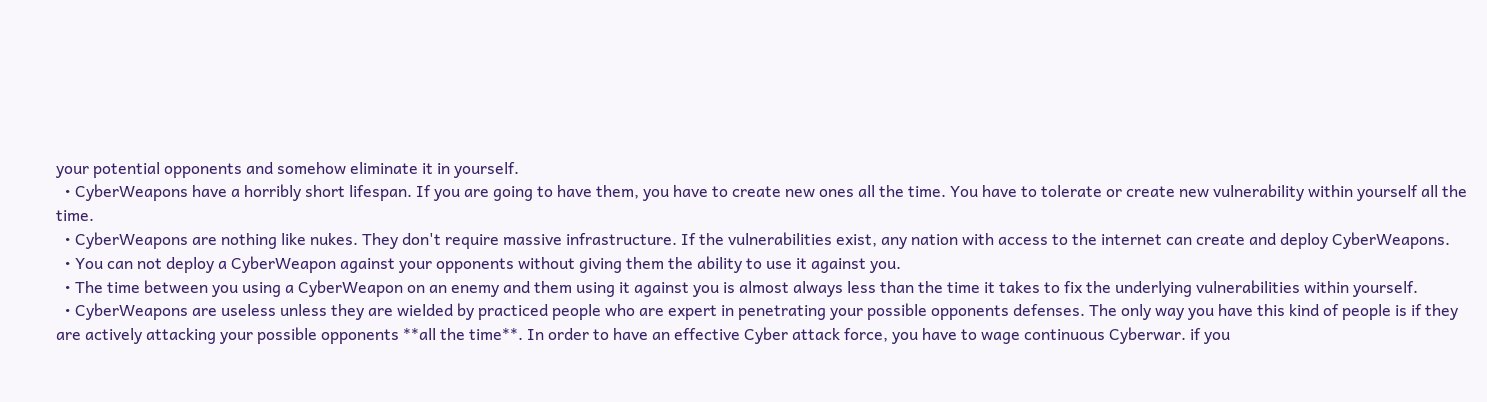your potential opponents and somehow eliminate it in yourself.
  • CyberWeapons have a horribly short lifespan. If you are going to have them, you have to create new ones all the time. You have to tolerate or create new vulnerability within yourself all the time.
  • CyberWeapons are nothing like nukes. They don't require massive infrastructure. If the vulnerabilities exist, any nation with access to the internet can create and deploy CyberWeapons.
  • You can not deploy a CyberWeapon against your opponents without giving them the ability to use it against you.
  • The time between you using a CyberWeapon on an enemy and them using it against you is almost always less than the time it takes to fix the underlying vulnerabilities within yourself.
  • CyberWeapons are useless unless they are wielded by practiced people who are expert in penetrating your possible opponents defenses. The only way you have this kind of people is if they are actively attacking your possible opponents **all the time**. In order to have an effective Cyber attack force, you have to wage continuous Cyberwar. if you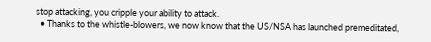stop attacking, you cripple your ability to attack.
  • Thanks to the whistle-blowers, we now know that the US/NSA has launched premeditated,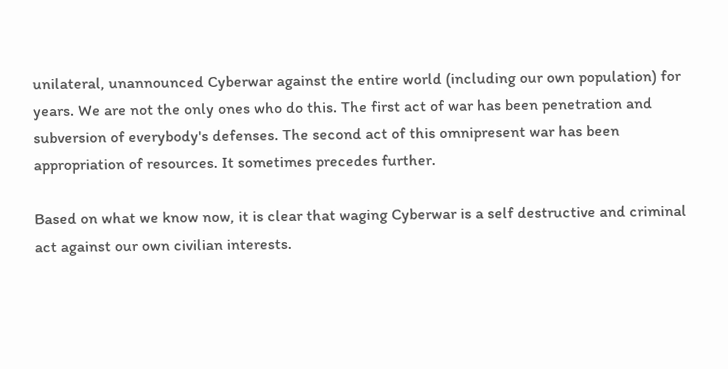unilateral, unannounced Cyberwar against the entire world (including our own population) for years. We are not the only ones who do this. The first act of war has been penetration and subversion of everybody's defenses. The second act of this omnipresent war has been appropriation of resources. It sometimes precedes further.

Based on what we know now, it is clear that waging Cyberwar is a self destructive and criminal act against our own civilian interests.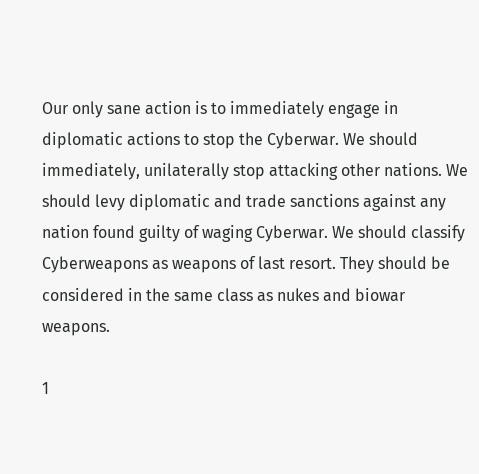Our only sane action is to immediately engage in diplomatic actions to stop the Cyberwar. We should immediately, unilaterally stop attacking other nations. We should levy diplomatic and trade sanctions against any nation found guilty of waging Cyberwar. We should classify Cyberweapons as weapons of last resort. They should be considered in the same class as nukes and biowar weapons.

1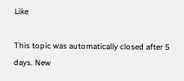Like

This topic was automatically closed after 5 days. New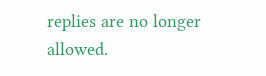replies are no longer allowed.